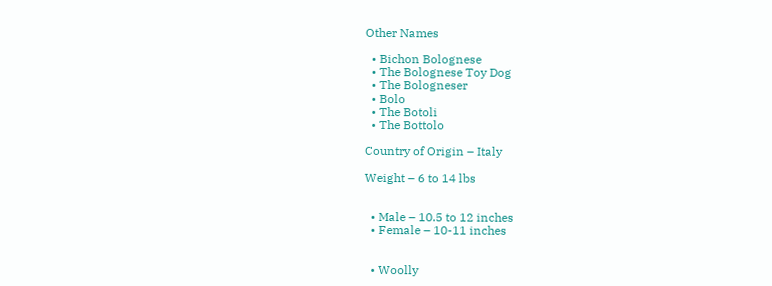Other Names

  • Bichon Bolognese
  • The Bolognese Toy Dog
  • The Bologneser
  • Bolo
  • The Botoli
  • The Bottolo

Country of Origin – Italy

Weight – 6 to 14 lbs


  • Male – 10.5 to 12 inches
  • Female – 10-11 inches


  • Woolly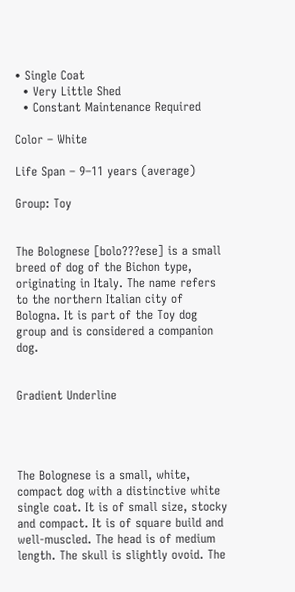• Single Coat
  • Very Little Shed
  • Constant Maintenance Required

Color – White

Life Span – 9–11 years (average)

Group: Toy


The Bolognese [bolo???ese] is a small breed of dog of the Bichon type, originating in Italy. The name refers to the northern Italian city of Bologna. It is part of the Toy dog group and is considered a companion dog.


Gradient Underline




The Bolognese is a small, white, compact dog with a distinctive white single coat. It is of small size, stocky and compact. It is of square build and well-muscled. The head is of medium length. The skull is slightly ovoid. The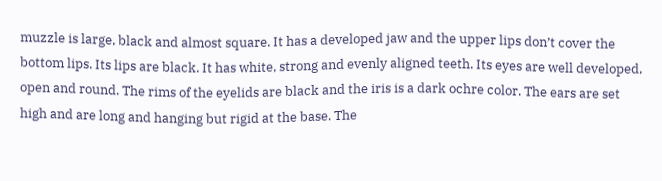muzzle is large, black and almost square. It has a developed jaw and the upper lips don’t cover the bottom lips. Its lips are black. It has white, strong and evenly aligned teeth. Its eyes are well developed, open and round. The rims of the eyelids are black and the iris is a dark ochre color. The ears are set high and are long and hanging but rigid at the base. The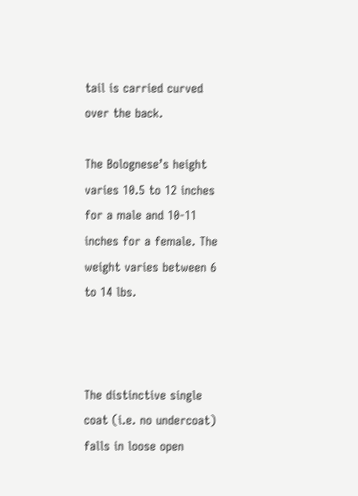tail is carried curved over the back.

The Bolognese’s height varies 10.5 to 12 inches for a male and 10-11 inches for a female. The weight varies between 6 to 14 lbs.



The distinctive single coat (i.e. no undercoat) falls in loose open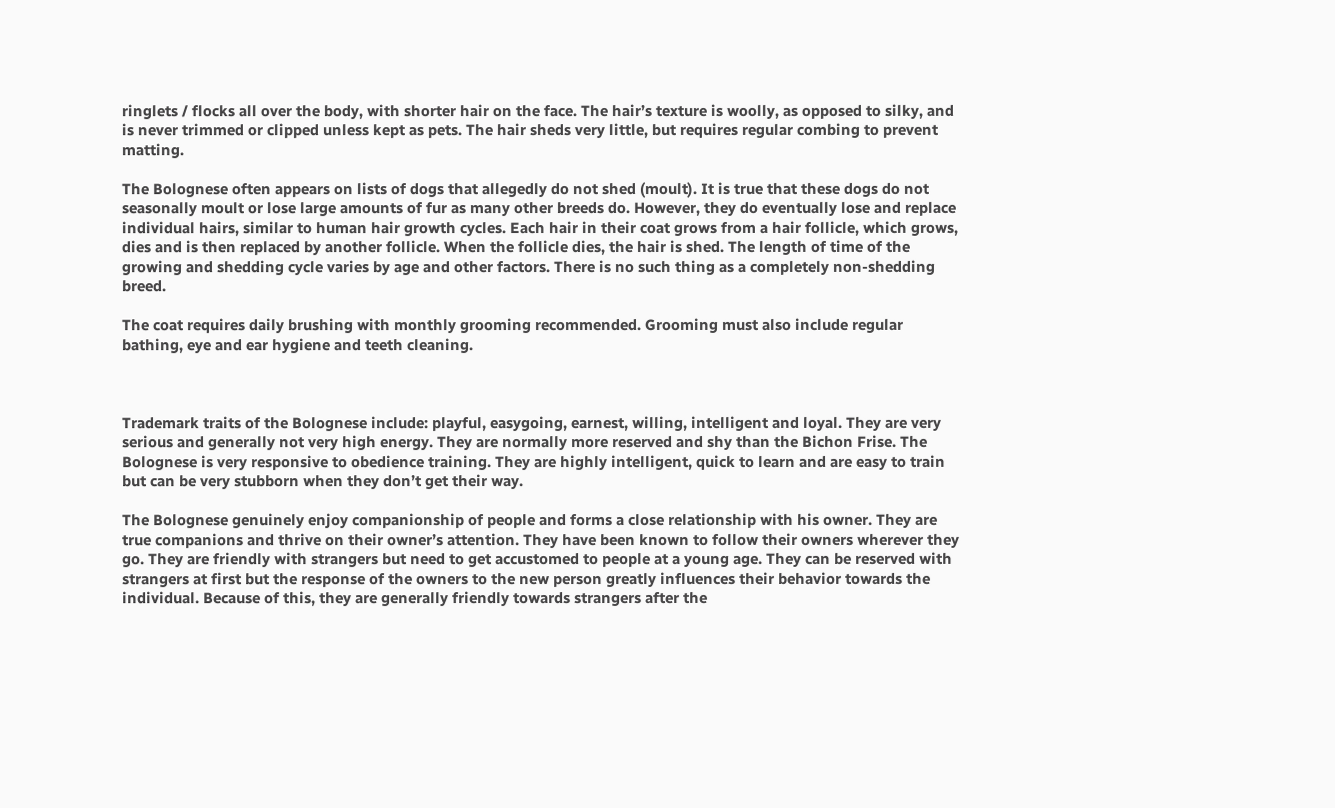ringlets / flocks all over the body, with shorter hair on the face. The hair’s texture is woolly, as opposed to silky, and is never trimmed or clipped unless kept as pets. The hair sheds very little, but requires regular combing to prevent matting.

The Bolognese often appears on lists of dogs that allegedly do not shed (moult). It is true that these dogs do not seasonally moult or lose large amounts of fur as many other breeds do. However, they do eventually lose and replace individual hairs, similar to human hair growth cycles. Each hair in their coat grows from a hair follicle, which grows, dies and is then replaced by another follicle. When the follicle dies, the hair is shed. The length of time of the growing and shedding cycle varies by age and other factors. There is no such thing as a completely non-shedding breed.

The coat requires daily brushing with monthly grooming recommended. Grooming must also include regular bathing, eye and ear hygiene and teeth cleaning.



Trademark traits of the Bolognese include: playful, easygoing, earnest, willing, intelligent and loyal. They are very serious and generally not very high energy. They are normally more reserved and shy than the Bichon Frise. The Bolognese is very responsive to obedience training. They are highly intelligent, quick to learn and are easy to train but can be very stubborn when they don’t get their way.

The Bolognese genuinely enjoy companionship of people and forms a close relationship with his owner. They are true companions and thrive on their owner’s attention. They have been known to follow their owners wherever they go. They are friendly with strangers but need to get accustomed to people at a young age. They can be reserved with strangers at first but the response of the owners to the new person greatly influences their behavior towards the individual. Because of this, they are generally friendly towards strangers after the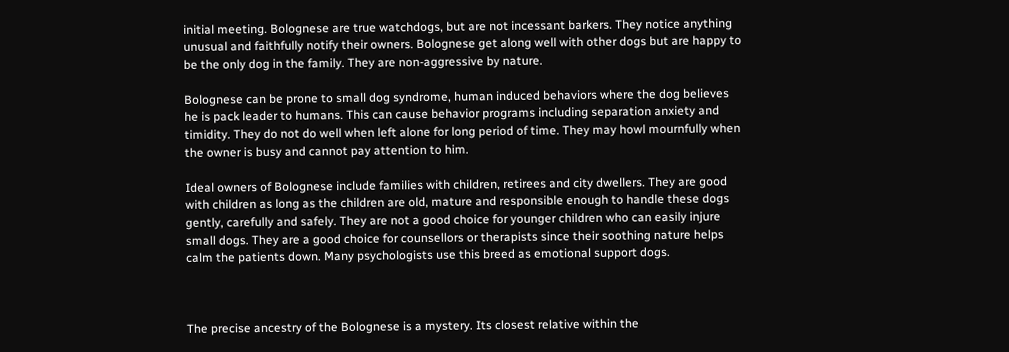initial meeting. Bolognese are true watchdogs, but are not incessant barkers. They notice anything unusual and faithfully notify their owners. Bolognese get along well with other dogs but are happy to be the only dog in the family. They are non-aggressive by nature.

Bolognese can be prone to small dog syndrome, human induced behaviors where the dog believes he is pack leader to humans. This can cause behavior programs including separation anxiety and timidity. They do not do well when left alone for long period of time. They may howl mournfully when the owner is busy and cannot pay attention to him.

Ideal owners of Bolognese include families with children, retirees and city dwellers. They are good with children as long as the children are old, mature and responsible enough to handle these dogs gently, carefully and safely. They are not a good choice for younger children who can easily injure small dogs. They are a good choice for counsellors or therapists since their soothing nature helps calm the patients down. Many psychologists use this breed as emotional support dogs.



The precise ancestry of the Bolognese is a mystery. Its closest relative within the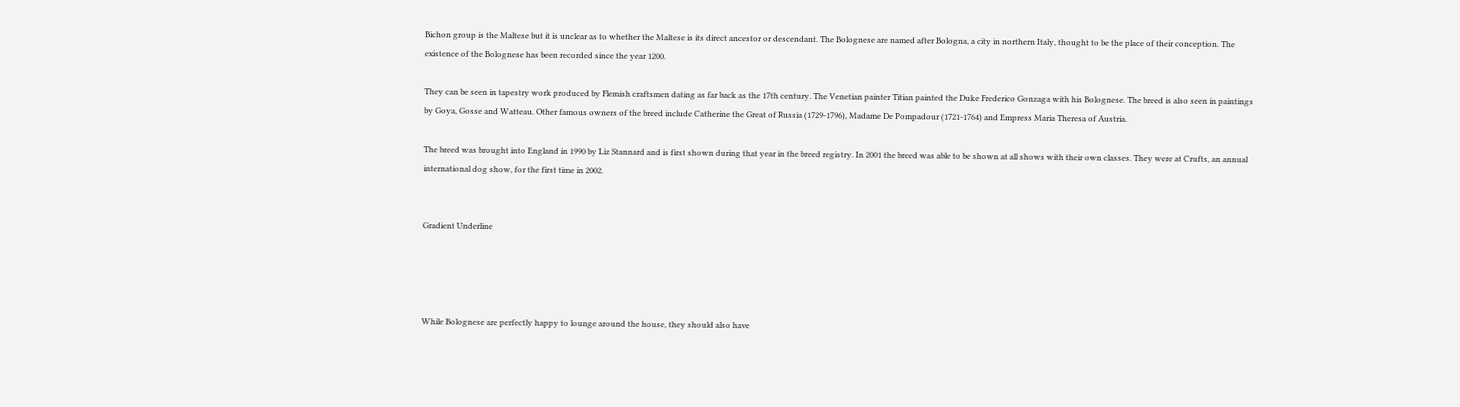Bichon group is the Maltese but it is unclear as to whether the Maltese is its direct ancestor or descendant. The Bolognese are named after Bologna, a city in northern Italy, thought to be the place of their conception. The existence of the Bolognese has been recorded since the year 1200.

They can be seen in tapestry work produced by Flemish craftsmen dating as far back as the 17th century. The Venetian painter Titian painted the Duke Frederico Gonzaga with his Bolognese. The breed is also seen in paintings by Goya, Gosse and Watteau. Other famous owners of the breed include Catherine the Great of Russia (1729-1796), Madame De Pompadour (1721-1764) and Empress Maria Theresa of Austria.

The breed was brought into England in 1990 by Liz Stannard and is first shown during that year in the breed registry. In 2001 the breed was able to be shown at all shows with their own classes. They were at Crufts, an annual international dog show, for the first time in 2002.


Gradient Underline




While Bolognese are perfectly happy to lounge around the house, they should also have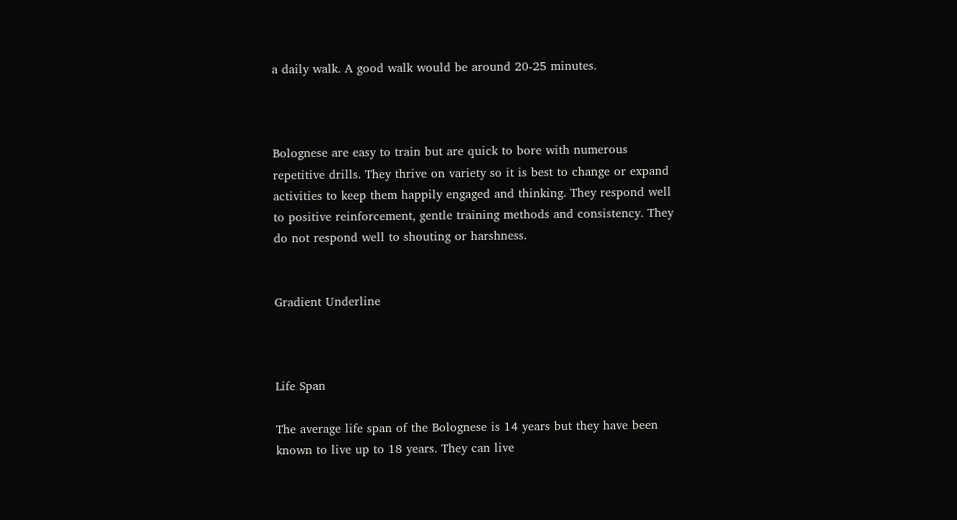a daily walk. A good walk would be around 20-25 minutes.



Bolognese are easy to train but are quick to bore with numerous repetitive drills. They thrive on variety so it is best to change or expand activities to keep them happily engaged and thinking. They respond well to positive reinforcement, gentle training methods and consistency. They do not respond well to shouting or harshness.


Gradient Underline



Life Span

The average life span of the Bolognese is 14 years but they have been known to live up to 18 years. They can live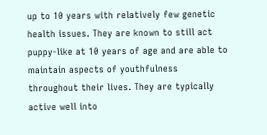up to 10 years with relatively few genetic health issues. They are known to still act puppy-like at 10 years of age and are able to maintain aspects of youthfulness throughout their lives. They are typically active well into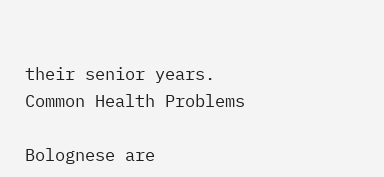their senior years.
Common Health Problems

Bolognese are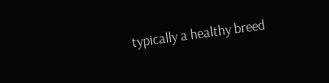typically a healthy breed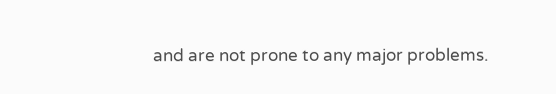and are not prone to any major problems.